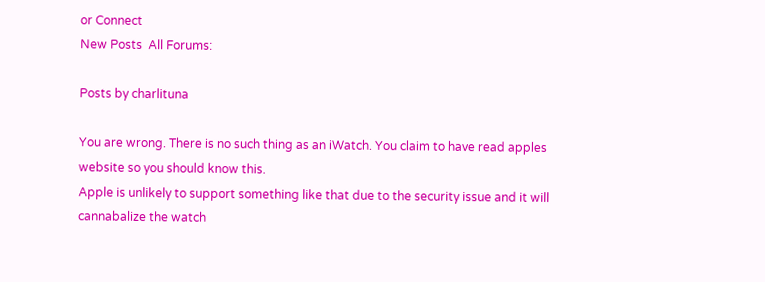or Connect
New Posts  All Forums:

Posts by charlituna

You are wrong. There is no such thing as an iWatch. You claim to have read apples website so you should know this.
Apple is unlikely to support something like that due to the security issue and it will cannabalize the watch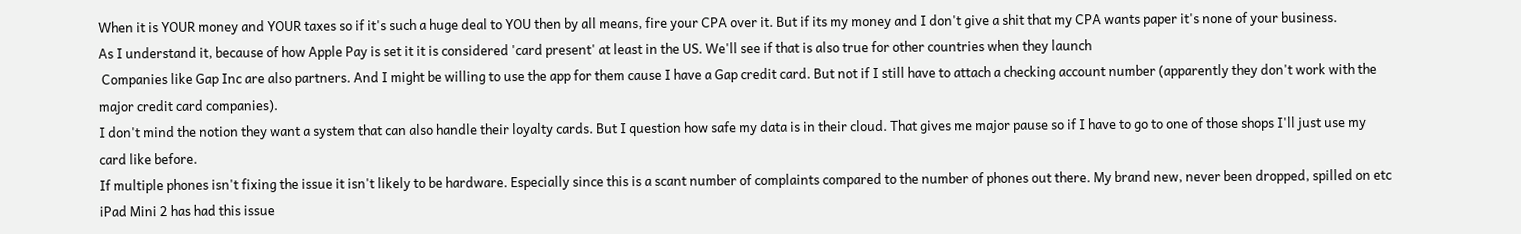When it is YOUR money and YOUR taxes so if it's such a huge deal to YOU then by all means, fire your CPA over it. But if its my money and I don't give a shit that my CPA wants paper it's none of your business.
As I understand it, because of how Apple Pay is set it it is considered 'card present' at least in the US. We'll see if that is also true for other countries when they launch
 Companies like Gap Inc are also partners. And I might be willing to use the app for them cause I have a Gap credit card. But not if I still have to attach a checking account number (apparently they don't work with the major credit card companies).
I don't mind the notion they want a system that can also handle their loyalty cards. But I question how safe my data is in their cloud. That gives me major pause so if I have to go to one of those shops I'll just use my card like before.
If multiple phones isn't fixing the issue it isn't likely to be hardware. Especially since this is a scant number of complaints compared to the number of phones out there. My brand new, never been dropped, spilled on etc iPad Mini 2 has had this issue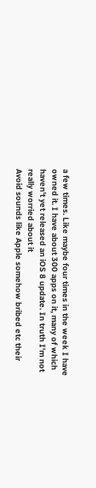a few times. Like maybe four times in the week I have owned it. I have about 300 apps on it, many of which haven't yet released an iOS 8 update. In truth I'm not really worried about it
Avoid sounds like Apple somehow bribed etc their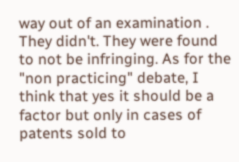way out of an examination . They didn't. They were found to not be infringing. As for the "non practicing" debate, I think that yes it should be a factor but only in cases of patents sold to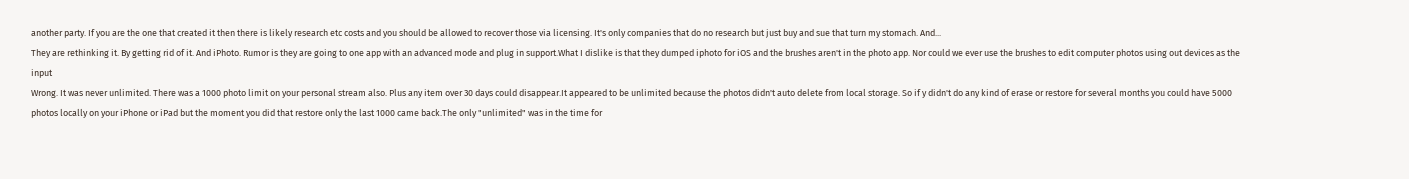another party. If you are the one that created it then there is likely research etc costs and you should be allowed to recover those via licensing. It's only companies that do no research but just buy and sue that turn my stomach. And...
They are rethinking it. By getting rid of it. And iPhoto. Rumor is they are going to one app with an advanced mode and plug in support.What I dislike is that they dumped iphoto for iOS and the brushes aren't in the photo app. Nor could we ever use the brushes to edit computer photos using out devices as the input
Wrong. It was never unlimited. There was a 1000 photo limit on your personal stream also. Plus any item over 30 days could disappear.It appeared to be unlimited because the photos didn't auto delete from local storage. So if y didn't do any kind of erase or restore for several months you could have 5000 photos locally on your iPhone or iPad but the moment you did that restore only the last 1000 came back.The only "unlimited" was in the time for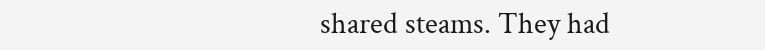shared steams. They had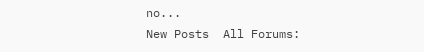no...
New Posts  All Forums: